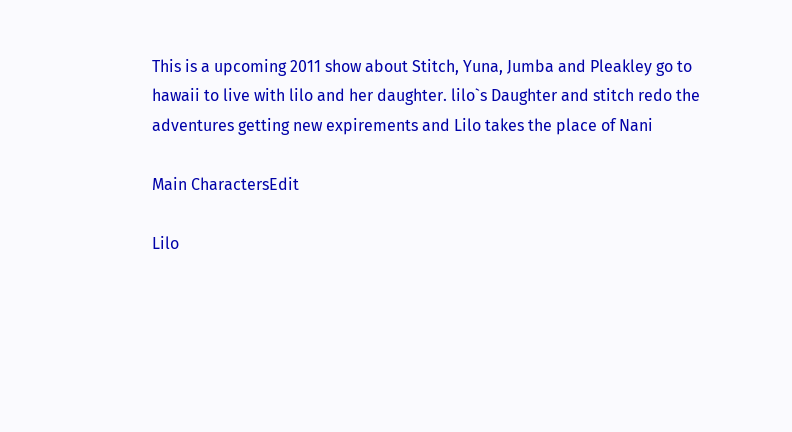This is a upcoming 2011 show about Stitch, Yuna, Jumba and Pleakley go to hawaii to live with lilo and her daughter. lilo`s Daughter and stitch redo the adventures getting new expirements and Lilo takes the place of Nani

Main CharactersEdit

Lilo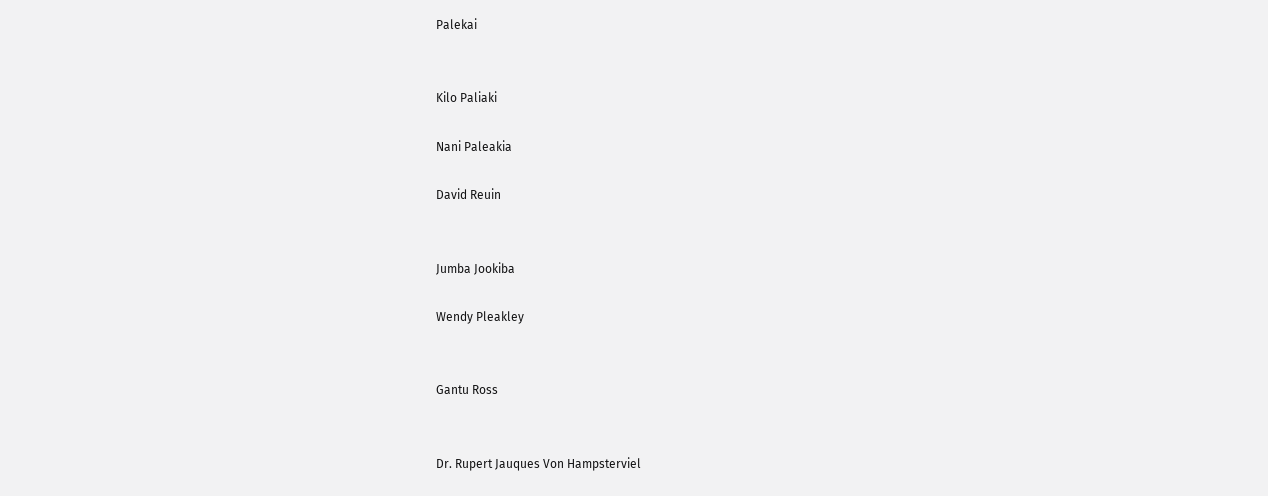Palekai


Kilo Paliaki

Nani Paleakia

David Reuin


Jumba Jookiba

Wendy Pleakley


Gantu Ross


Dr. Rupert Jauques Von Hampsterviel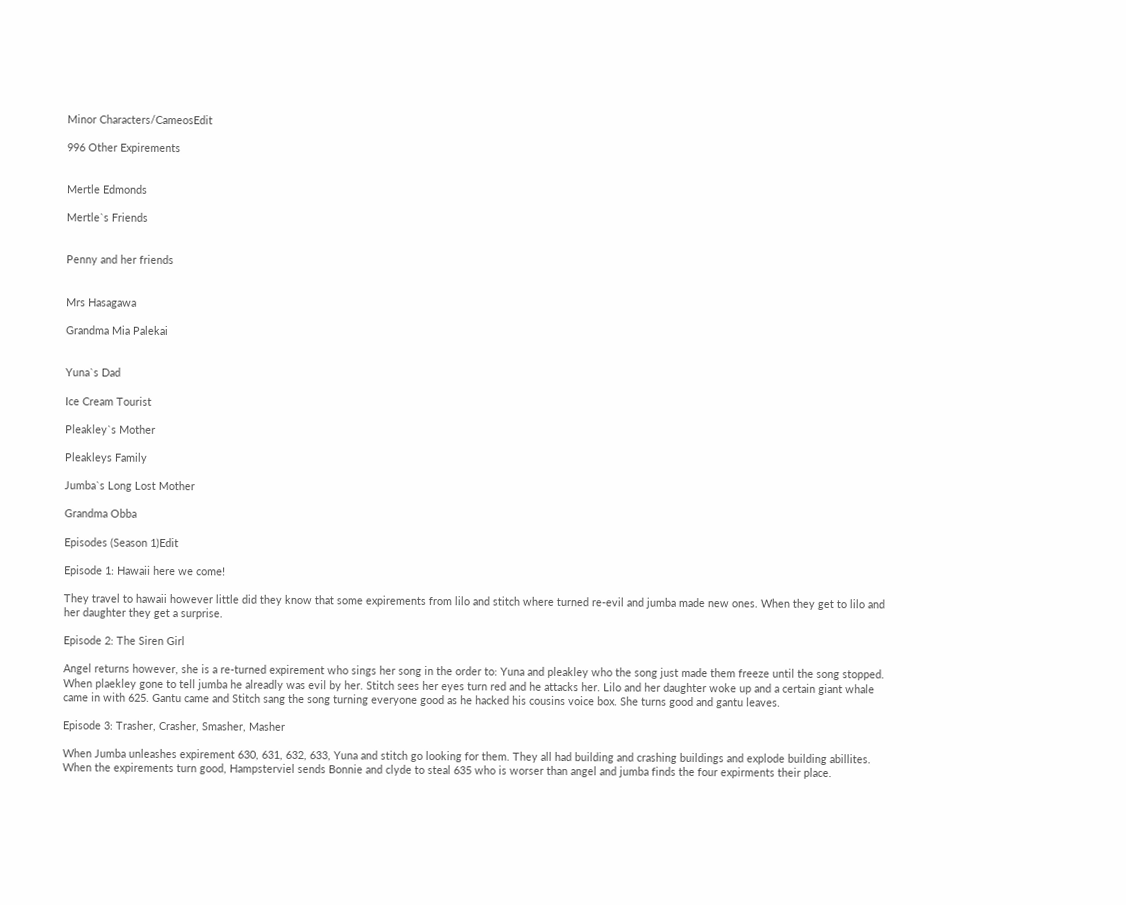Minor Characters/CameosEdit

996 Other Expirements


Mertle Edmonds

Mertle`s Friends


Penny and her friends


Mrs Hasagawa

Grandma Mia Palekai


Yuna`s Dad

Ice Cream Tourist

Pleakley`s Mother

Pleakleys Family

Jumba`s Long Lost Mother

Grandma Obba

Episodes (Season 1)Edit

Episode 1: Hawaii here we come!

They travel to hawaii however little did they know that some expirements from lilo and stitch where turned re-evil and jumba made new ones. When they get to lilo and her daughter they get a surprise.

Episode 2: The Siren Girl

Angel returns however, she is a re-turned expirement who sings her song in the order to: Yuna and pleakley who the song just made them freeze until the song stopped. When plaekley gone to tell jumba he alreadly was evil by her. Stitch sees her eyes turn red and he attacks her. Lilo and her daughter woke up and a certain giant whale came in with 625. Gantu came and Stitch sang the song turning everyone good as he hacked his cousins voice box. She turns good and gantu leaves.

Episode 3: Trasher, Crasher, Smasher, Masher

When Jumba unleashes expirement 630, 631, 632, 633, Yuna and stitch go looking for them. They all had building and crashing buildings and explode building abillites. When the expirements turn good, Hampsterviel sends Bonnie and clyde to steal 635 who is worser than angel and jumba finds the four expirments their place.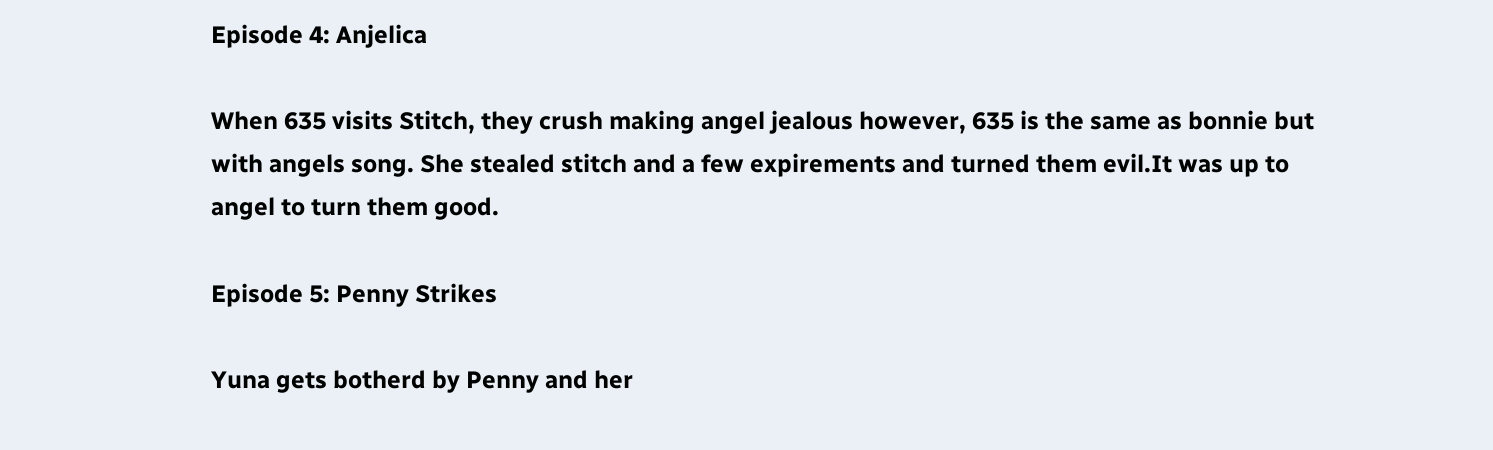Episode 4: Anjelica

When 635 visits Stitch, they crush making angel jealous however, 635 is the same as bonnie but with angels song. She stealed stitch and a few expirements and turned them evil.It was up to angel to turn them good.

Episode 5: Penny Strikes

Yuna gets botherd by Penny and her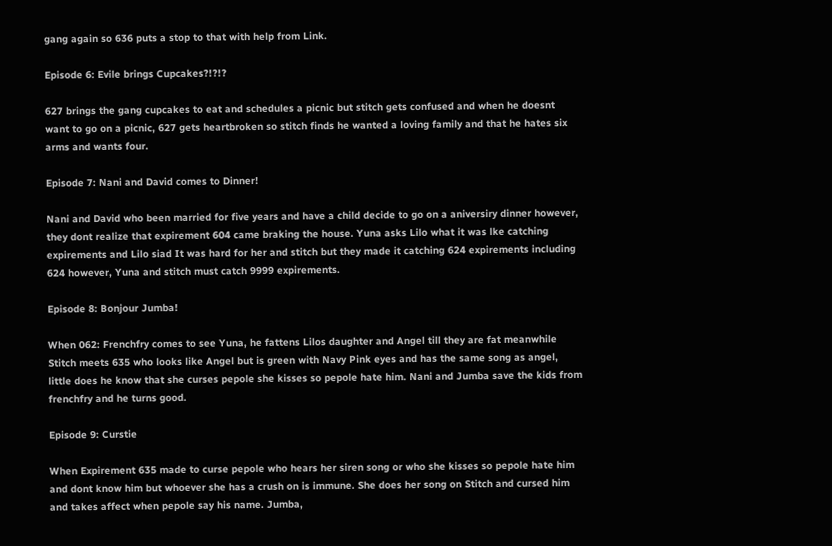gang again so 636 puts a stop to that with help from Link.

Episode 6: Evile brings Cupcakes?!?!?

627 brings the gang cupcakes to eat and schedules a picnic but stitch gets confused and when he doesnt want to go on a picnic, 627 gets heartbroken so stitch finds he wanted a loving family and that he hates six arms and wants four.

Episode 7: Nani and David comes to Dinner!

Nani and David who been married for five years and have a child decide to go on a aniversiry dinner however, they dont realize that expirement 604 came braking the house. Yuna asks Lilo what it was lke catching expirements and Lilo siad It was hard for her and stitch but they made it catching 624 expirements including 624 however, Yuna and stitch must catch 9999 expirements.

Episode 8: Bonjour Jumba!

When 062: Frenchfry comes to see Yuna, he fattens Lilos daughter and Angel till they are fat meanwhile Stitch meets 635 who looks like Angel but is green with Navy Pink eyes and has the same song as angel, little does he know that she curses pepole she kisses so pepole hate him. Nani and Jumba save the kids from frenchfry and he turns good.

Episode 9: Curstie

When Expirement 635 made to curse pepole who hears her siren song or who she kisses so pepole hate him and dont know him but whoever she has a crush on is immune. She does her song on Stitch and cursed him and takes affect when pepole say his name. Jumba,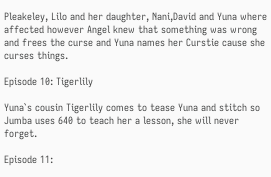Pleakeley, Lilo and her daughter, Nani,David and Yuna where affected however Angel knew that something was wrong and frees the curse and Yuna names her Curstie cause she curses things.

Episode 10: Tigerlily

Yuna`s cousin Tigerlily comes to tease Yuna and stitch so Jumba uses 640 to teach her a lesson, she will never forget.

Episode 11: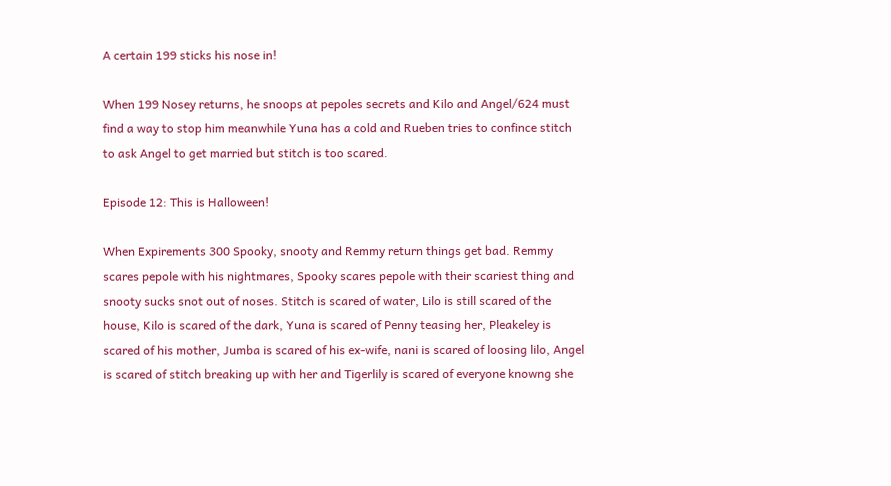A certain 199 sticks his nose in!

When 199 Nosey returns, he snoops at pepoles secrets and Kilo and Angel/624 must find a way to stop him meanwhile Yuna has a cold and Rueben tries to confince stitch to ask Angel to get married but stitch is too scared.

Episode 12: This is Halloween!

When Expirements 300 Spooky, snooty and Remmy return things get bad. Remmy scares pepole with his nightmares, Spooky scares pepole with their scariest thing and snooty sucks snot out of noses. Stitch is scared of water, Lilo is still scared of the house, Kilo is scared of the dark, Yuna is scared of Penny teasing her, Pleakeley is scared of his mother, Jumba is scared of his ex-wife, nani is scared of loosing lilo, Angel is scared of stitch breaking up with her and Tigerlily is scared of everyone knowng she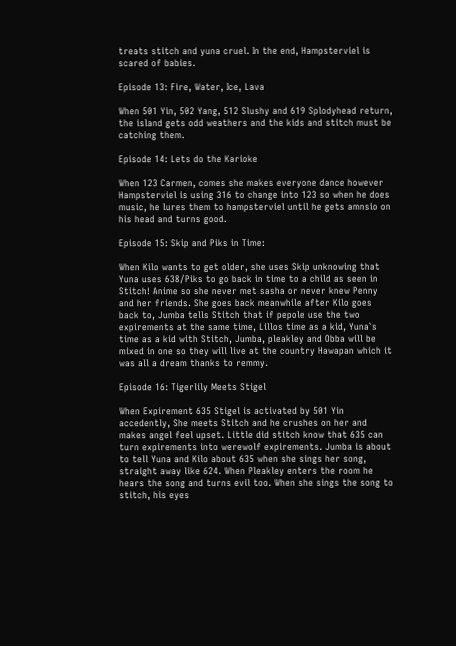treats stitch and yuna cruel. In the end, Hampsterviel is scared of babies.

Episode 13: Fire, Water, Ice, Lava

When 501 Yin, 502 Yang, 512 Slushy and 619 Splodyhead return, the island gets odd weathers and the kids and stitch must be catching them.

Episode 14: Lets do the Karioke

When 123 Carmen, comes she makes everyone dance however Hampsterviel is using 316 to change into 123 so when he does music, he lures them to hampsterviel until he gets amnsio on his head and turns good.

Episode 15: Skip and Piks in Time:

When Kilo wants to get older, she uses Skip unknowing that Yuna uses 638/Piks to go back in time to a child as seen in Stitch! Anime so she never met sasha or never knew Penny and her friends. She goes back meanwhile after Kilo goes back to, Jumba tells Stitch that if pepole use the two expirements at the same time, Lillos time as a kid, Yuna`s time as a kid with Stitch, Jumba, pleakley and Obba will be mixed in one so they will live at the country Hawapan which it was all a dream thanks to remmy.

Episode 16: Tigerlily Meets Stigel

When Expirement 635 Stigel is activated by 501 Yin accedently, She meets Stitch and he crushes on her and makes angel feel upset. Little did stitch know that 635 can turn expirements into werewolf expirements. Jumba is about to tell Yuna and Kilo about 635 when she sings her song, straight away like 624. When Pleakley enters the room he hears the song and turns evil too. When she sings the song to stitch, his eyes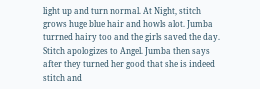light up and turn normal. At Night, stitch grows huge blue hair and howls alot. Jumba turrned hairy too and the girls saved the day. Stitch apologizes to Angel. Jumba then says after they turned her good that she is indeed stitch and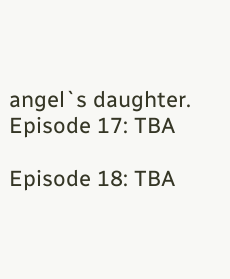angel`s daughter. Episode 17: TBA

Episode 18: TBA